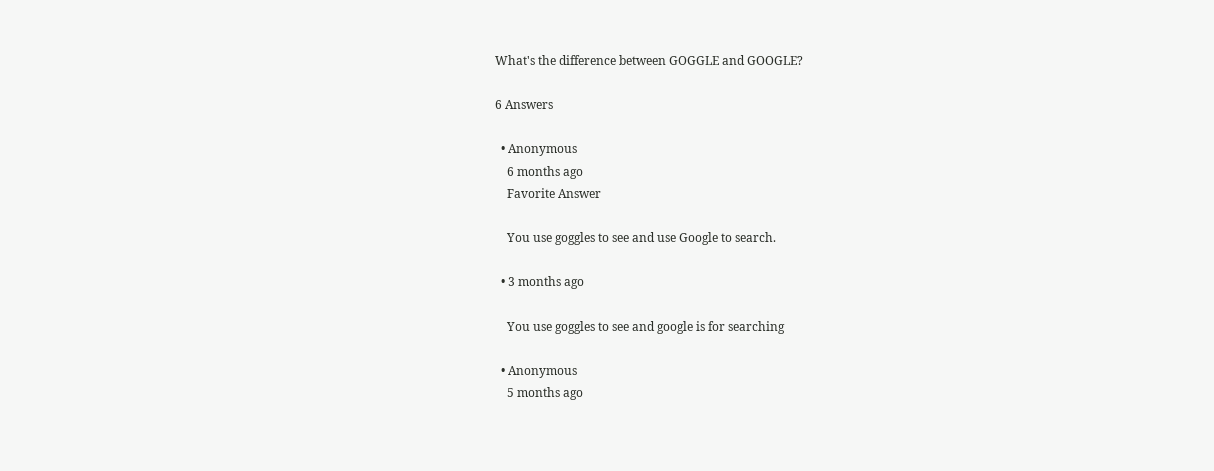What's the difference between GOGGLE and GOOGLE?

6 Answers

  • Anonymous
    6 months ago
    Favorite Answer

    You use goggles to see and use Google to search.

  • 3 months ago

    You use goggles to see and google is for searching

  • Anonymous
    5 months ago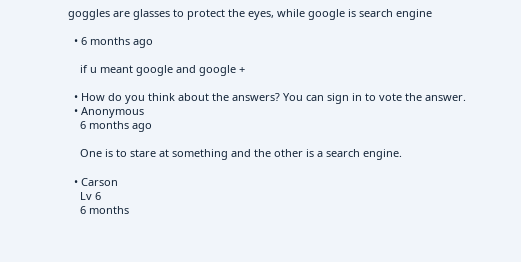goggles are glasses to protect the eyes, while google is search engine

  • 6 months ago

    if u meant google and google +

  • How do you think about the answers? You can sign in to vote the answer.
  • Anonymous
    6 months ago

    One is to stare at something and the other is a search engine.

  • Carson
    Lv 6
    6 months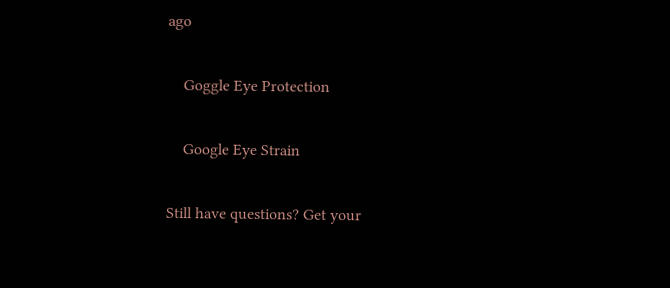ago

    Goggle Eye Protection

    Google Eye Strain

Still have questions? Get your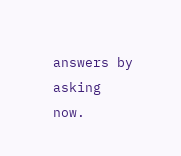answers by asking now.